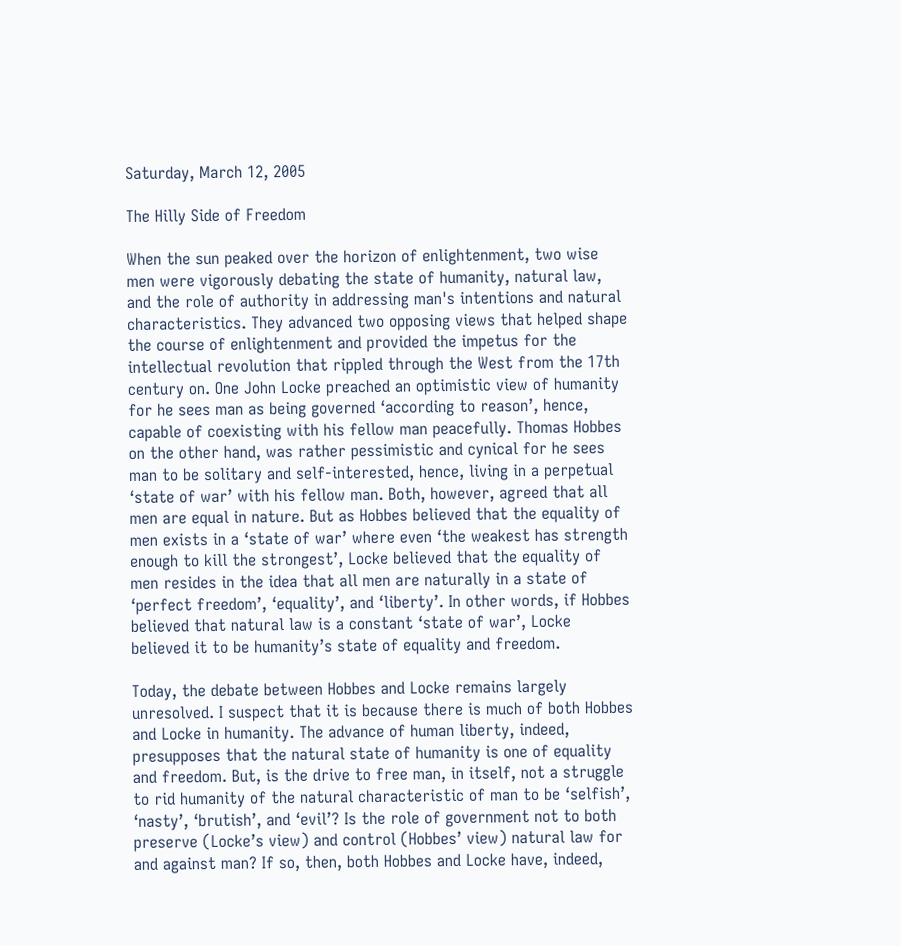Saturday, March 12, 2005

The Hilly Side of Freedom

When the sun peaked over the horizon of enlightenment, two wise men were vigorously debating the state of humanity, natural law, and the role of authority in addressing man's intentions and natural characteristics. They advanced two opposing views that helped shape the course of enlightenment and provided the impetus for the intellectual revolution that rippled through the West from the 17th century on. One John Locke preached an optimistic view of humanity for he sees man as being governed ‘according to reason’, hence, capable of coexisting with his fellow man peacefully. Thomas Hobbes on the other hand, was rather pessimistic and cynical for he sees man to be solitary and self-interested, hence, living in a perpetual ‘state of war’ with his fellow man. Both, however, agreed that all men are equal in nature. But as Hobbes believed that the equality of men exists in a ‘state of war’ where even ‘the weakest has strength enough to kill the strongest’, Locke believed that the equality of men resides in the idea that all men are naturally in a state of ‘perfect freedom’, ‘equality’, and ‘liberty’. In other words, if Hobbes believed that natural law is a constant ‘state of war’, Locke believed it to be humanity’s state of equality and freedom.

Today, the debate between Hobbes and Locke remains largely unresolved. I suspect that it is because there is much of both Hobbes and Locke in humanity. The advance of human liberty, indeed, presupposes that the natural state of humanity is one of equality and freedom. But, is the drive to free man, in itself, not a struggle to rid humanity of the natural characteristic of man to be ‘selfish’, ‘nasty’, ‘brutish’, and ‘evil’? Is the role of government not to both preserve (Locke’s view) and control (Hobbes’ view) natural law for and against man? If so, then, both Hobbes and Locke have, indeed,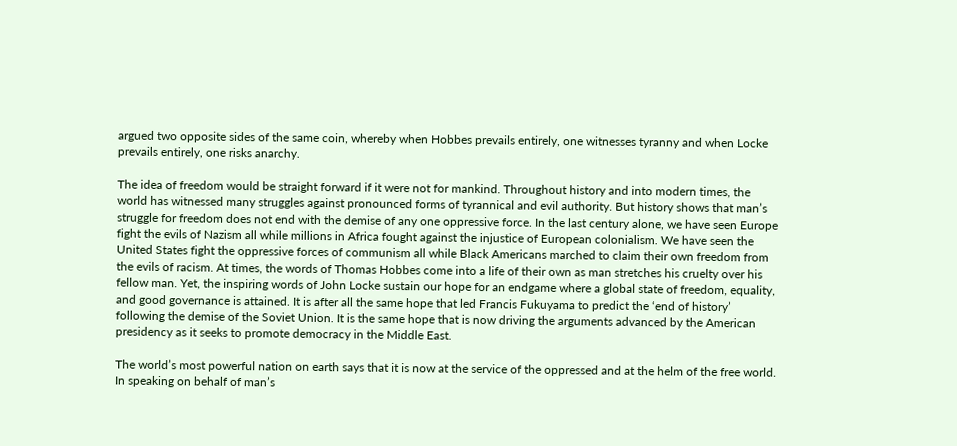argued two opposite sides of the same coin, whereby when Hobbes prevails entirely, one witnesses tyranny and when Locke prevails entirely, one risks anarchy.

The idea of freedom would be straight forward if it were not for mankind. Throughout history and into modern times, the world has witnessed many struggles against pronounced forms of tyrannical and evil authority. But history shows that man’s struggle for freedom does not end with the demise of any one oppressive force. In the last century alone, we have seen Europe fight the evils of Nazism all while millions in Africa fought against the injustice of European colonialism. We have seen the United States fight the oppressive forces of communism all while Black Americans marched to claim their own freedom from the evils of racism. At times, the words of Thomas Hobbes come into a life of their own as man stretches his cruelty over his fellow man. Yet, the inspiring words of John Locke sustain our hope for an endgame where a global state of freedom, equality, and good governance is attained. It is after all the same hope that led Francis Fukuyama to predict the ‘end of history’ following the demise of the Soviet Union. It is the same hope that is now driving the arguments advanced by the American presidency as it seeks to promote democracy in the Middle East.

The world’s most powerful nation on earth says that it is now at the service of the oppressed and at the helm of the free world. In speaking on behalf of man’s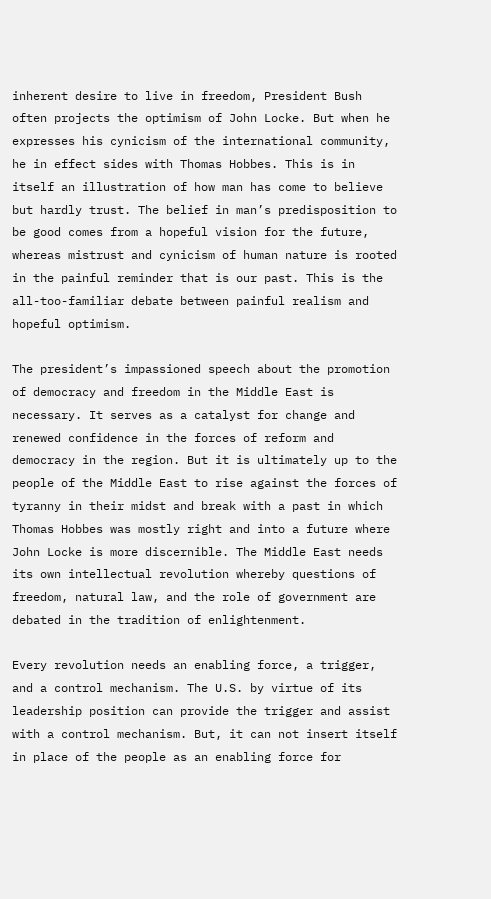inherent desire to live in freedom, President Bush often projects the optimism of John Locke. But when he expresses his cynicism of the international community, he in effect sides with Thomas Hobbes. This is in itself an illustration of how man has come to believe but hardly trust. The belief in man’s predisposition to be good comes from a hopeful vision for the future, whereas mistrust and cynicism of human nature is rooted in the painful reminder that is our past. This is the all-too-familiar debate between painful realism and hopeful optimism.

The president’s impassioned speech about the promotion of democracy and freedom in the Middle East is necessary. It serves as a catalyst for change and renewed confidence in the forces of reform and democracy in the region. But it is ultimately up to the people of the Middle East to rise against the forces of tyranny in their midst and break with a past in which Thomas Hobbes was mostly right and into a future where John Locke is more discernible. The Middle East needs its own intellectual revolution whereby questions of freedom, natural law, and the role of government are debated in the tradition of enlightenment.

Every revolution needs an enabling force, a trigger, and a control mechanism. The U.S. by virtue of its leadership position can provide the trigger and assist with a control mechanism. But, it can not insert itself in place of the people as an enabling force for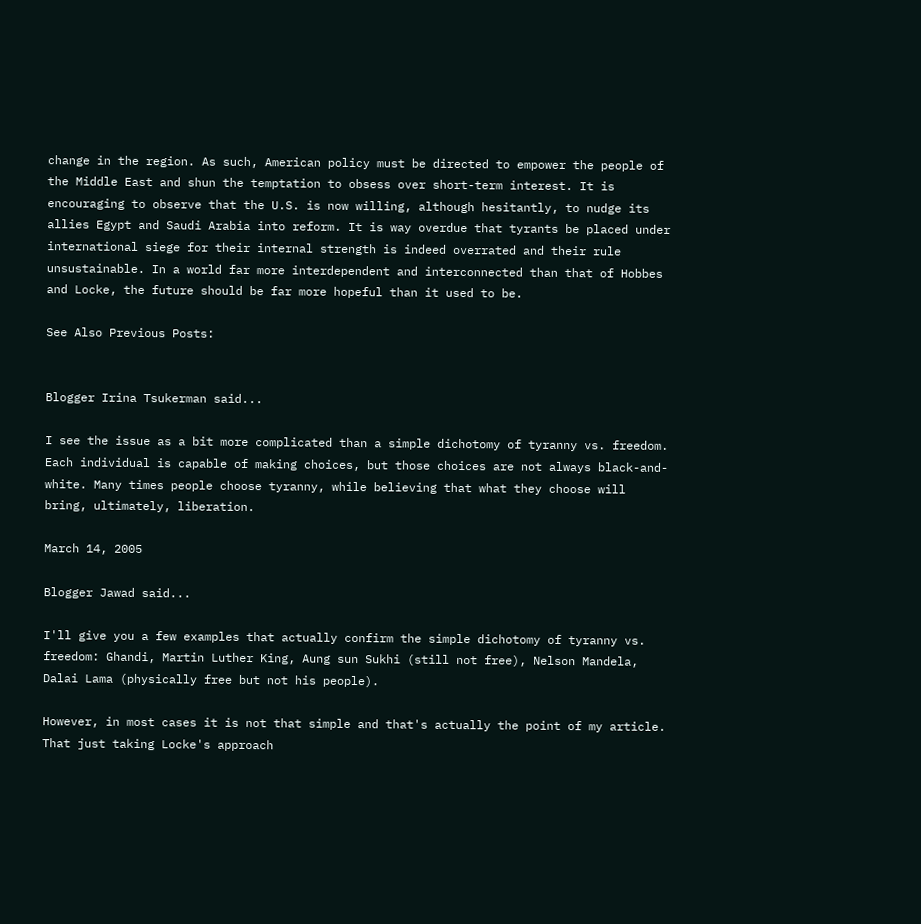change in the region. As such, American policy must be directed to empower the people of the Middle East and shun the temptation to obsess over short-term interest. It is encouraging to observe that the U.S. is now willing, although hesitantly, to nudge its allies Egypt and Saudi Arabia into reform. It is way overdue that tyrants be placed under international siege for their internal strength is indeed overrated and their rule unsustainable. In a world far more interdependent and interconnected than that of Hobbes and Locke, the future should be far more hopeful than it used to be.

See Also Previous Posts:


Blogger Irina Tsukerman said...

I see the issue as a bit more complicated than a simple dichotomy of tyranny vs. freedom. Each individual is capable of making choices, but those choices are not always black-and-white. Many times people choose tyranny, while believing that what they choose will bring, ultimately, liberation.

March 14, 2005

Blogger Jawad said...

I'll give you a few examples that actually confirm the simple dichotomy of tyranny vs. freedom: Ghandi, Martin Luther King, Aung sun Sukhi (still not free), Nelson Mandela, Dalai Lama (physically free but not his people).

However, in most cases it is not that simple and that's actually the point of my article. That just taking Locke's approach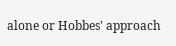alone or Hobbes' approach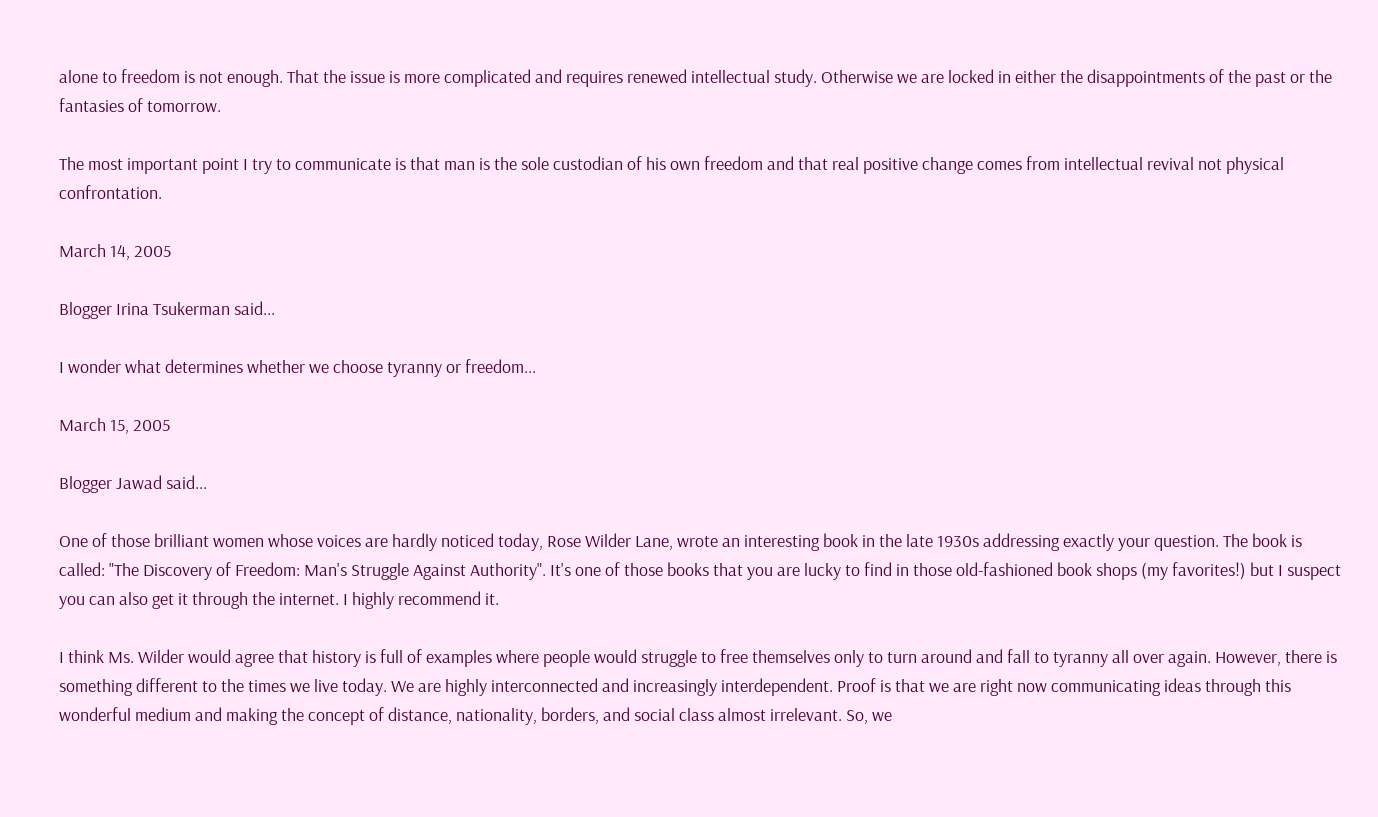alone to freedom is not enough. That the issue is more complicated and requires renewed intellectual study. Otherwise we are locked in either the disappointments of the past or the fantasies of tomorrow.

The most important point I try to communicate is that man is the sole custodian of his own freedom and that real positive change comes from intellectual revival not physical confrontation.

March 14, 2005

Blogger Irina Tsukerman said...

I wonder what determines whether we choose tyranny or freedom...

March 15, 2005

Blogger Jawad said...

One of those brilliant women whose voices are hardly noticed today, Rose Wilder Lane, wrote an interesting book in the late 1930s addressing exactly your question. The book is called: "The Discovery of Freedom: Man's Struggle Against Authority". It's one of those books that you are lucky to find in those old-fashioned book shops (my favorites!) but I suspect you can also get it through the internet. I highly recommend it.

I think Ms. Wilder would agree that history is full of examples where people would struggle to free themselves only to turn around and fall to tyranny all over again. However, there is something different to the times we live today. We are highly interconnected and increasingly interdependent. Proof is that we are right now communicating ideas through this wonderful medium and making the concept of distance, nationality, borders, and social class almost irrelevant. So, we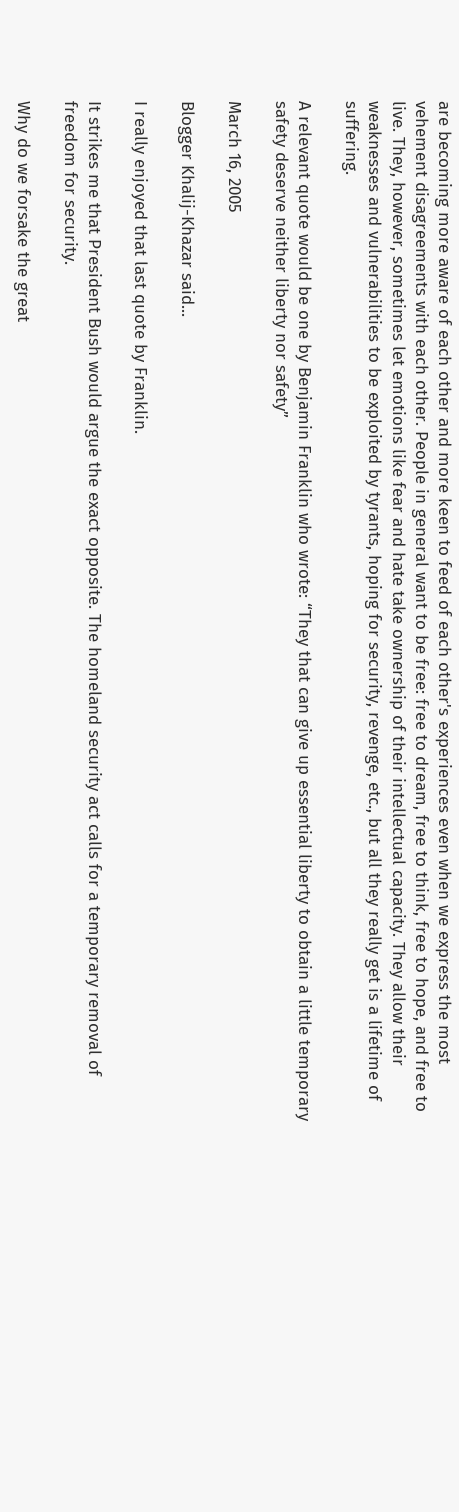are becoming more aware of each other and more keen to feed of each other's experiences even when we express the most vehement disagreements with each other. People in general want to be free: free to dream, free to think, free to hope, and free to live. They, however, sometimes let emotions like fear and hate take ownership of their intellectual capacity. They allow their weaknesses and vulnerabilities to be exploited by tyrants, hoping for security, revenge, etc., but all they really get is a lifetime of suffering.

A relevant quote would be one by Benjamin Franklin who wrote: “They that can give up essential liberty to obtain a little temporary safety deserve neither liberty nor safety”

March 16, 2005

Blogger Khalij-Khazar said...

I really enjoyed that last quote by Franklin.

It strikes me that President Bush would argue the exact opposite. The homeland security act calls for a temporary removal of freedom for security.

Why do we forsake the great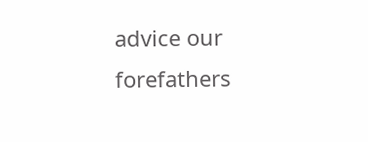advice our forefathers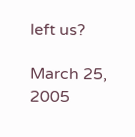left us?

March 25, 2005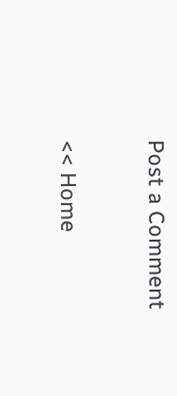Post a Comment

<< Home